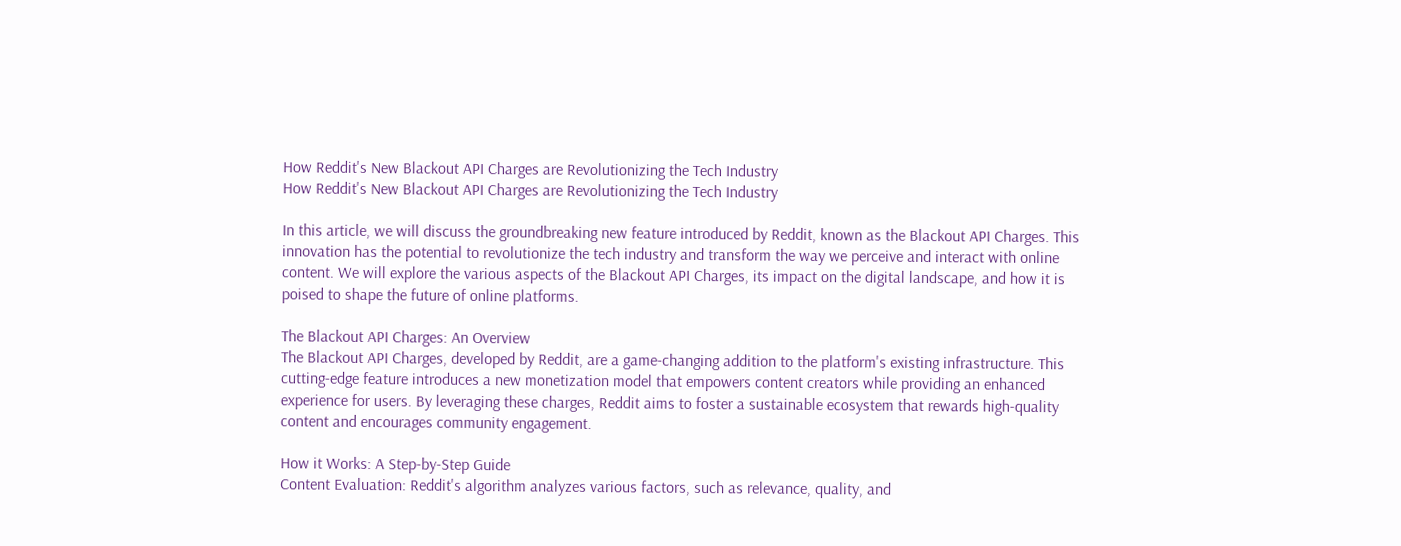How Reddit's New Blackout API Charges are Revolutionizing the Tech Industry
How Reddit's New Blackout API Charges are Revolutionizing the Tech Industry

In this article, we will discuss the groundbreaking new feature introduced by Reddit, known as the Blackout API Charges. This innovation has the potential to revolutionize the tech industry and transform the way we perceive and interact with online content. We will explore the various aspects of the Blackout API Charges, its impact on the digital landscape, and how it is poised to shape the future of online platforms.

The Blackout API Charges: An Overview
The Blackout API Charges, developed by Reddit, are a game-changing addition to the platform's existing infrastructure. This cutting-edge feature introduces a new monetization model that empowers content creators while providing an enhanced experience for users. By leveraging these charges, Reddit aims to foster a sustainable ecosystem that rewards high-quality content and encourages community engagement.

How it Works: A Step-by-Step Guide
Content Evaluation: Reddit's algorithm analyzes various factors, such as relevance, quality, and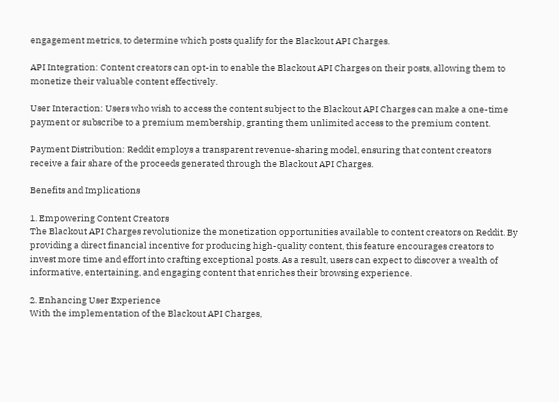engagement metrics, to determine which posts qualify for the Blackout API Charges.

API Integration: Content creators can opt-in to enable the Blackout API Charges on their posts, allowing them to monetize their valuable content effectively.

User Interaction: Users who wish to access the content subject to the Blackout API Charges can make a one-time payment or subscribe to a premium membership, granting them unlimited access to the premium content.

Payment Distribution: Reddit employs a transparent revenue-sharing model, ensuring that content creators receive a fair share of the proceeds generated through the Blackout API Charges.

Benefits and Implications

1. Empowering Content Creators
The Blackout API Charges revolutionize the monetization opportunities available to content creators on Reddit. By providing a direct financial incentive for producing high-quality content, this feature encourages creators to invest more time and effort into crafting exceptional posts. As a result, users can expect to discover a wealth of informative, entertaining, and engaging content that enriches their browsing experience.

2. Enhancing User Experience
With the implementation of the Blackout API Charges,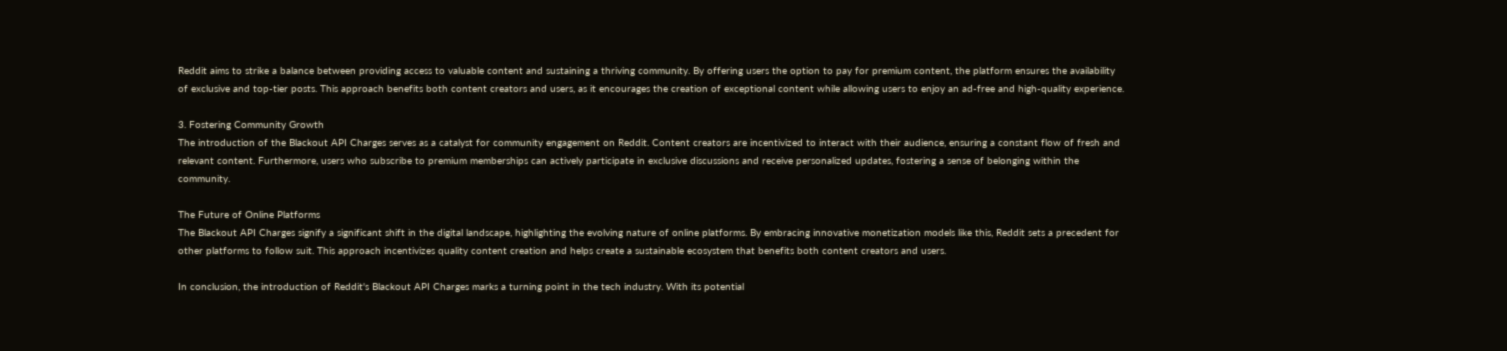Reddit aims to strike a balance between providing access to valuable content and sustaining a thriving community. By offering users the option to pay for premium content, the platform ensures the availability of exclusive and top-tier posts. This approach benefits both content creators and users, as it encourages the creation of exceptional content while allowing users to enjoy an ad-free and high-quality experience.

3. Fostering Community Growth
The introduction of the Blackout API Charges serves as a catalyst for community engagement on Reddit. Content creators are incentivized to interact with their audience, ensuring a constant flow of fresh and relevant content. Furthermore, users who subscribe to premium memberships can actively participate in exclusive discussions and receive personalized updates, fostering a sense of belonging within the community.

The Future of Online Platforms
The Blackout API Charges signify a significant shift in the digital landscape, highlighting the evolving nature of online platforms. By embracing innovative monetization models like this, Reddit sets a precedent for other platforms to follow suit. This approach incentivizes quality content creation and helps create a sustainable ecosystem that benefits both content creators and users.

In conclusion, the introduction of Reddit's Blackout API Charges marks a turning point in the tech industry. With its potential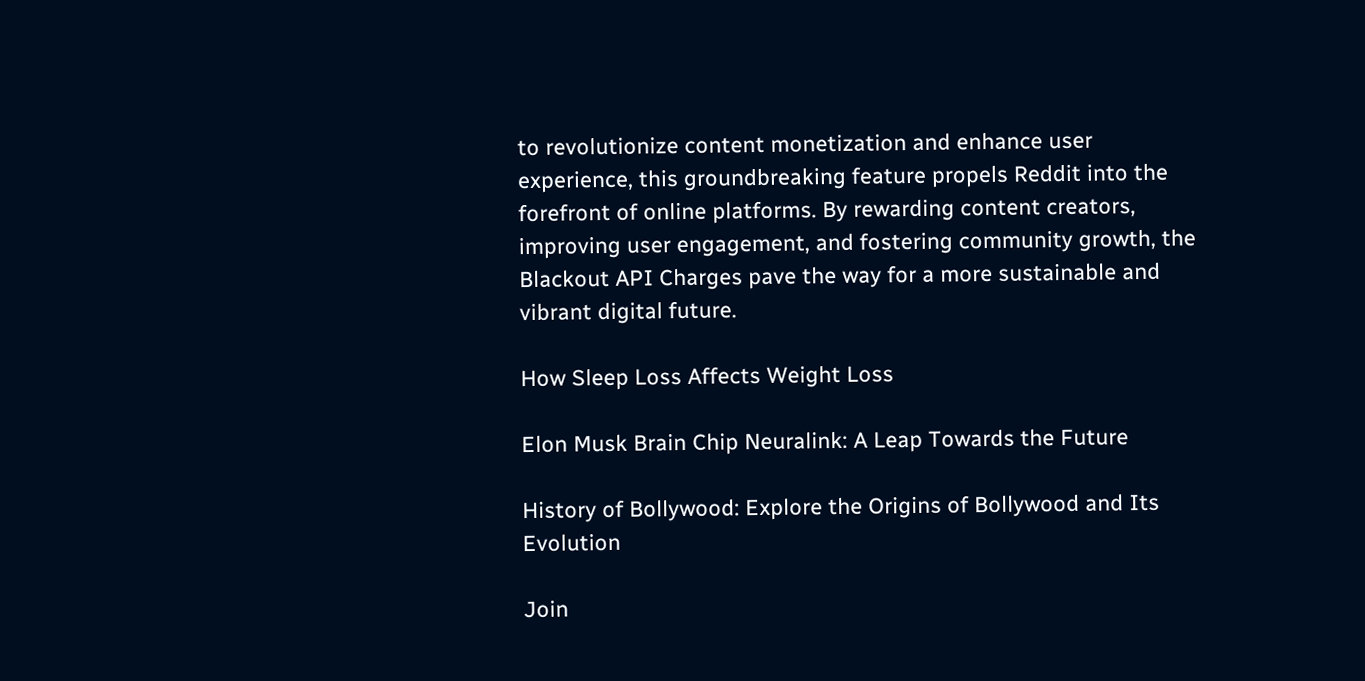to revolutionize content monetization and enhance user experience, this groundbreaking feature propels Reddit into the forefront of online platforms. By rewarding content creators, improving user engagement, and fostering community growth, the Blackout API Charges pave the way for a more sustainable and vibrant digital future.

How Sleep Loss Affects Weight Loss

Elon Musk Brain Chip Neuralink: A Leap Towards the Future

History of Bollywood: Explore the Origins of Bollywood and Its Evolution

Join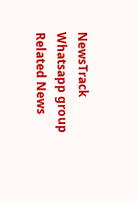NewsTrack Whatsapp group
Related News